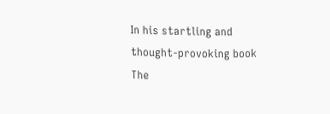In his startling and thought-provoking book The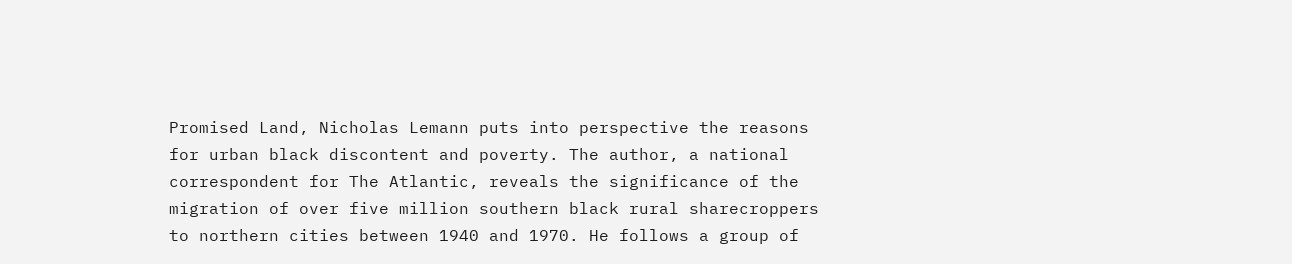Promised Land, Nicholas Lemann puts into perspective the reasons for urban black discontent and poverty. The author, a national correspondent for The Atlantic, reveals the significance of the migration of over five million southern black rural sharecroppers to northern cities between 1940 and 1970. He follows a group of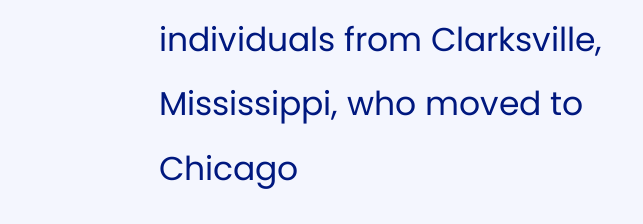individuals from Clarksville, Mississippi, who moved to Chicago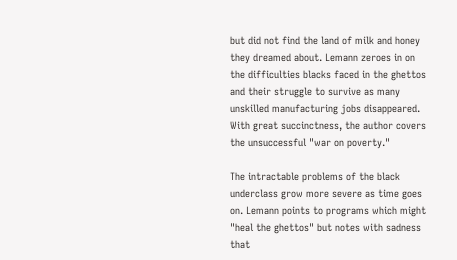but did not find the land of milk and honey they dreamed about. Lemann zeroes in on the difficulties blacks faced in the ghettos and their struggle to survive as many unskilled manufacturing jobs disappeared. With great succinctness, the author covers the unsuccessful "war on poverty."

The intractable problems of the black underclass grow more severe as time goes on. Lemann points to programs which might "heal the ghettos" but notes with sadness that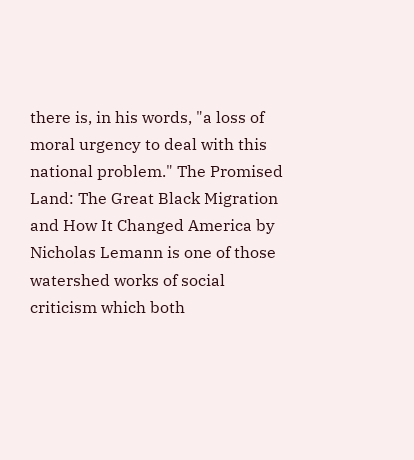there is, in his words, "a loss of moral urgency to deal with this national problem." The Promised Land: The Great Black Migration and How It Changed America by Nicholas Lemann is one of those watershed works of social criticism which both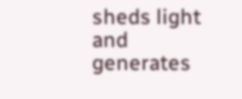sheds light and generates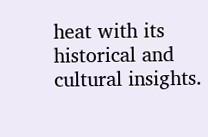heat with its historical and cultural insights.